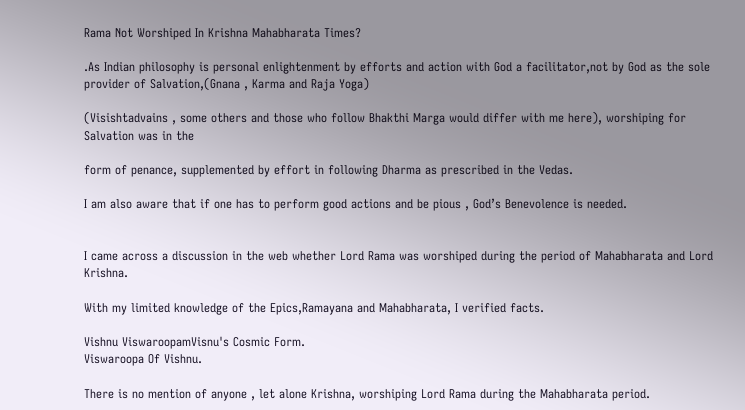Rama Not Worshiped In Krishna Mahabharata Times?

.As Indian philosophy is personal enlightenment by efforts and action with God a facilitator,not by God as the sole provider of Salvation,(Gnana , Karma and Raja Yoga)

(Visishtadvains , some others and those who follow Bhakthi Marga would differ with me here), worshiping for Salvation was in the

form of penance, supplemented by effort in following Dharma as prescribed in the Vedas.

I am also aware that if one has to perform good actions and be pious , God’s Benevolence is needed.


I came across a discussion in the web whether Lord Rama was worshiped during the period of Mahabharata and Lord Krishna.

With my limited knowledge of the Epics,Ramayana and Mahabharata, I verified facts.

Vishnu ViswaroopamVisnu's Cosmic Form.
Viswaroopa Of Vishnu.

There is no mention of anyone , let alone Krishna, worshiping Lord Rama during the Mahabharata period.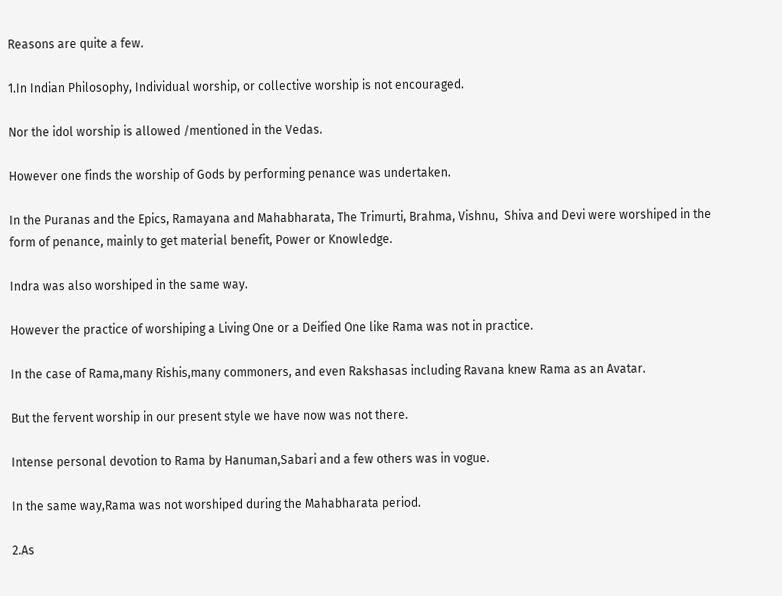Reasons are quite a few.

1.In Indian Philosophy, Individual worship, or collective worship is not encouraged.

Nor the idol worship is allowed /mentioned in the Vedas.

However one finds the worship of Gods by performing penance was undertaken.

In the Puranas and the Epics, Ramayana and Mahabharata, The Trimurti, Brahma, Vishnu,  Shiva and Devi were worshiped in the form of penance, mainly to get material benefit, Power or Knowledge.

Indra was also worshiped in the same way.

However the practice of worshiping a Living One or a Deified One like Rama was not in practice.

In the case of Rama,many Rishis,many commoners, and even Rakshasas including Ravana knew Rama as an Avatar.

But the fervent worship in our present style we have now was not there.

Intense personal devotion to Rama by Hanuman,Sabari and a few others was in vogue.

In the same way,Rama was not worshiped during the Mahabharata period.

2.As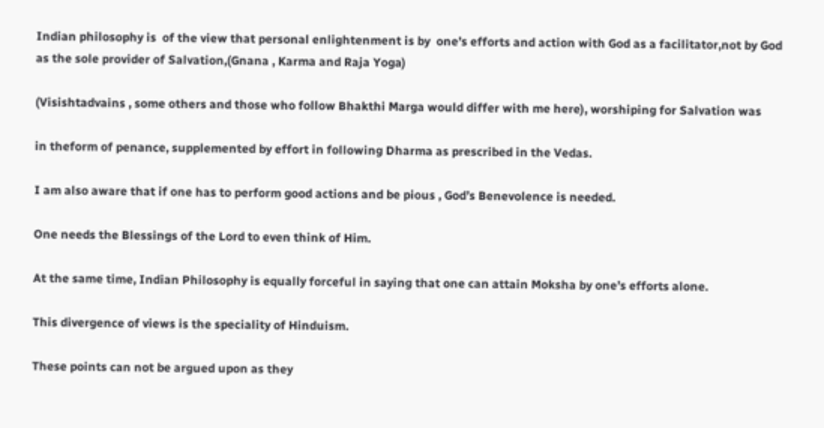Indian philosophy is  of the view that personal enlightenment is by  one’s efforts and action with God as a facilitator,not by God as the sole provider of Salvation,(Gnana , Karma and Raja Yoga)

(Visishtadvains , some others and those who follow Bhakthi Marga would differ with me here), worshiping for Salvation was

in theform of penance, supplemented by effort in following Dharma as prescribed in the Vedas.

I am also aware that if one has to perform good actions and be pious , God’s Benevolence is needed.

One needs the Blessings of the Lord to even think of Him.

At the same time, Indian Philosophy is equally forceful in saying that one can attain Moksha by one’s efforts alone.

This divergence of views is the speciality of Hinduism.

These points can not be argued upon as they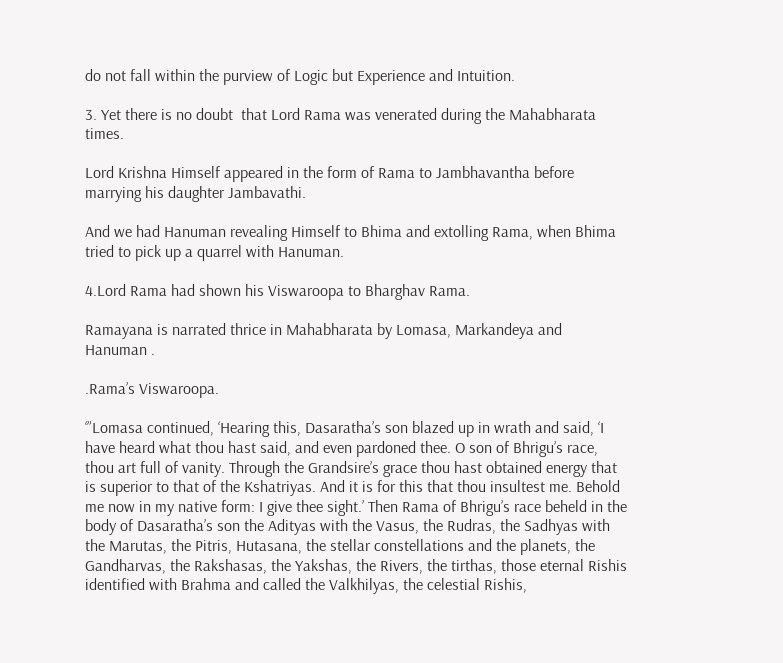do not fall within the purview of Logic but Experience and Intuition.

3. Yet there is no doubt  that Lord Rama was venerated during the Mahabharata times.

Lord Krishna Himself appeared in the form of Rama to Jambhavantha before marrying his daughter Jambavathi.

And we had Hanuman revealing Himself to Bhima and extolling Rama, when Bhima tried to pick up a quarrel with Hanuman.

4.Lord Rama had shown his Viswaroopa to Bharghav Rama.

Ramayana is narrated thrice in Mahabharata by Lomasa, Markandeya and Hanuman .

.Rama’s Viswaroopa.

‘”Lomasa continued, ‘Hearing this, Dasaratha’s son blazed up in wrath and said, ‘I have heard what thou hast said, and even pardoned thee. O son of Bhrigu’s race, thou art full of vanity. Through the Grandsire’s grace thou hast obtained energy that is superior to that of the Kshatriyas. And it is for this that thou insultest me. Behold me now in my native form: I give thee sight.’ Then Rama of Bhrigu’s race beheld in the body of Dasaratha’s son the Adityas with the Vasus, the Rudras, the Sadhyas with the Marutas, the Pitris, Hutasana, the stellar constellations and the planets, the Gandharvas, the Rakshasas, the Yakshas, the Rivers, the tirthas, those eternal Rishis identified with Brahma and called the Valkhilyas, the celestial Rishis,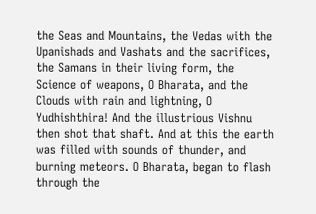the Seas and Mountains, the Vedas with the Upanishads and Vashats and the sacrifices, the Samans in their living form, the Science of weapons, O Bharata, and the Clouds with rain and lightning, O Yudhishthira! And the illustrious Vishnu then shot that shaft. And at this the earth was filled with sounds of thunder, and burning meteors. O Bharata, began to flash through the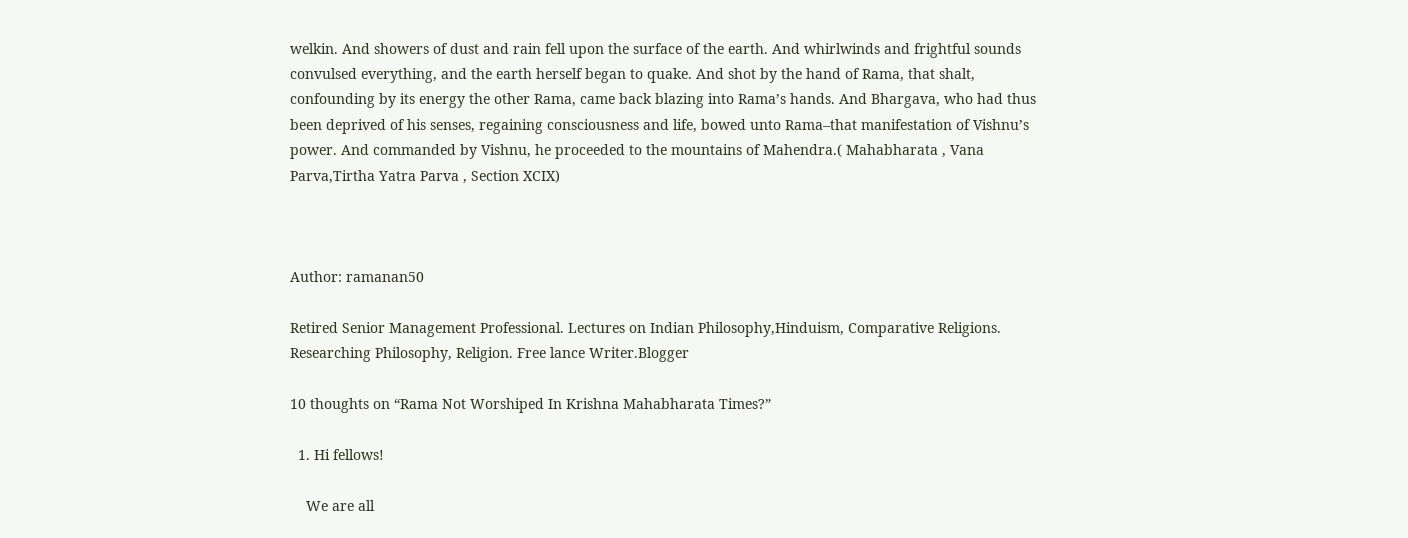welkin. And showers of dust and rain fell upon the surface of the earth. And whirlwinds and frightful sounds convulsed everything, and the earth herself began to quake. And shot by the hand of Rama, that shalt, confounding by its energy the other Rama, came back blazing into Rama’s hands. And Bhargava, who had thus been deprived of his senses, regaining consciousness and life, bowed unto Rama–that manifestation of Vishnu’s power. And commanded by Vishnu, he proceeded to the mountains of Mahendra.( Mahabharata , Vana Parva,Tirtha Yatra Parva , Section XCIX)



Author: ramanan50

Retired Senior Management Professional. Lectures on Indian Philosophy,Hinduism, Comparative Religions. Researching Philosophy, Religion. Free lance Writer.Blogger

10 thoughts on “Rama Not Worshiped In Krishna Mahabharata Times?”

  1. Hi fellows!

    We are all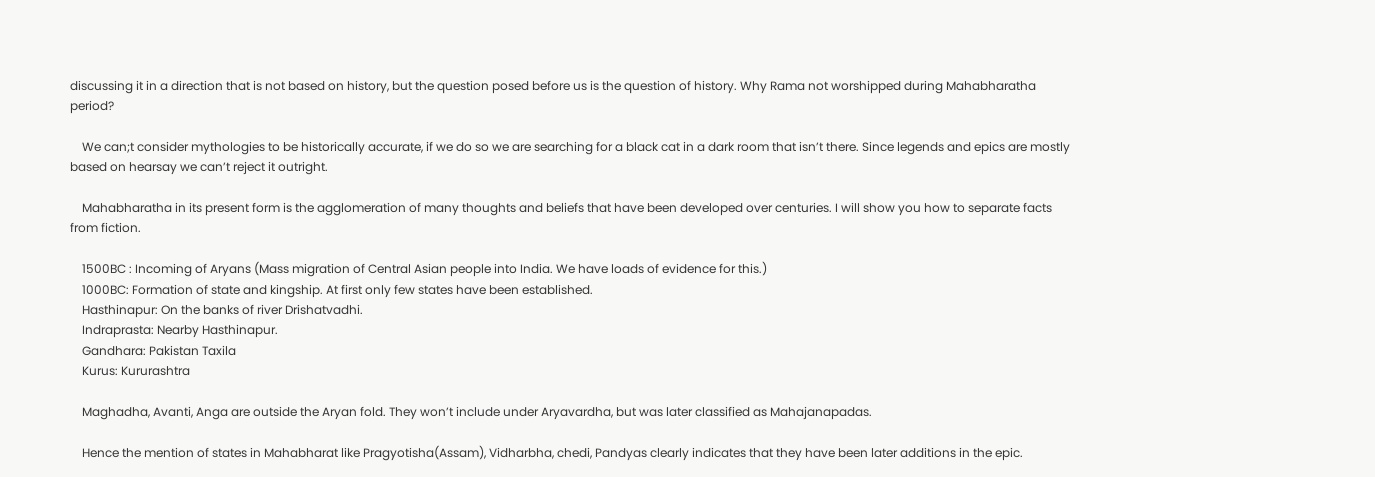discussing it in a direction that is not based on history, but the question posed before us is the question of history. Why Rama not worshipped during Mahabharatha period?

    We can;t consider mythologies to be historically accurate, if we do so we are searching for a black cat in a dark room that isn’t there. Since legends and epics are mostly based on hearsay we can’t reject it outright.

    Mahabharatha in its present form is the agglomeration of many thoughts and beliefs that have been developed over centuries. I will show you how to separate facts from fiction.

    1500BC : Incoming of Aryans (Mass migration of Central Asian people into India. We have loads of evidence for this.)
    1000BC: Formation of state and kingship. At first only few states have been established.
    Hasthinapur: On the banks of river Drishatvadhi.
    Indraprasta: Nearby Hasthinapur.
    Gandhara: Pakistan Taxila
    Kurus: Kururashtra

    Maghadha, Avanti, Anga are outside the Aryan fold. They won’t include under Aryavardha, but was later classified as Mahajanapadas.

    Hence the mention of states in Mahabharat like Pragyotisha(Assam), Vidharbha, chedi, Pandyas clearly indicates that they have been later additions in the epic.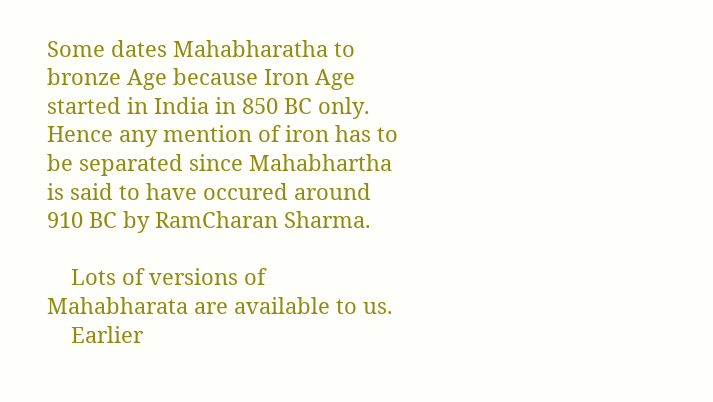Some dates Mahabharatha to bronze Age because Iron Age started in India in 850 BC only. Hence any mention of iron has to be separated since Mahabhartha is said to have occured around 910 BC by RamCharan Sharma.

    Lots of versions of Mahabharata are available to us.
    Earlier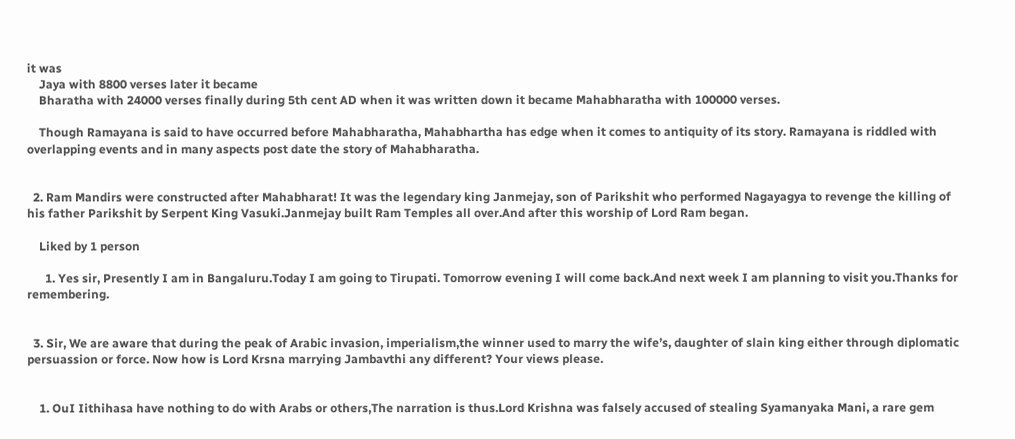it was
    Jaya with 8800 verses later it became
    Bharatha with 24000 verses finally during 5th cent AD when it was written down it became Mahabharatha with 100000 verses.

    Though Ramayana is said to have occurred before Mahabharatha, Mahabhartha has edge when it comes to antiquity of its story. Ramayana is riddled with overlapping events and in many aspects post date the story of Mahabharatha.


  2. Ram Mandirs were constructed after Mahabharat! It was the legendary king Janmejay, son of Parikshit who performed Nagayagya to revenge the killing of his father Parikshit by Serpent King Vasuki.Janmejay built Ram Temples all over.And after this worship of Lord Ram began.

    Liked by 1 person

      1. Yes sir, Presently I am in Bangaluru.Today I am going to Tirupati. Tomorrow evening I will come back.And next week I am planning to visit you.Thanks for remembering.


  3. Sir, We are aware that during the peak of Arabic invasion, imperialism,the winner used to marry the wife’s, daughter of slain king either through diplomatic persuassion or force. Now how is Lord Krsna marrying Jambavthi any different? Your views please.


    1. OuI Iithihasa have nothing to do with Arabs or others,The narration is thus.Lord Krishna was falsely accused of stealing Syamanyaka Mani, a rare gem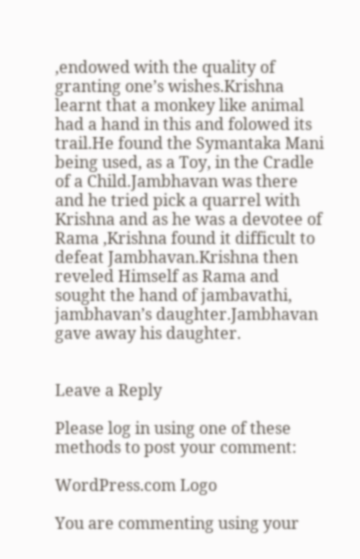,endowed with the quality of granting one’s wishes.Krishna learnt that a monkey like animal had a hand in this and folowed its trail.He found the Symantaka Mani being used, as a Toy, in the Cradle of a Child.Jambhavan was there and he tried pick a quarrel with Krishna and as he was a devotee of Rama ,Krishna found it difficult to defeat Jambhavan.Krishna then reveled Himself as Rama and sought the hand of jambavathi, jambhavan’s daughter.Jambhavan gave away his daughter.


Leave a Reply

Please log in using one of these methods to post your comment:

WordPress.com Logo

You are commenting using your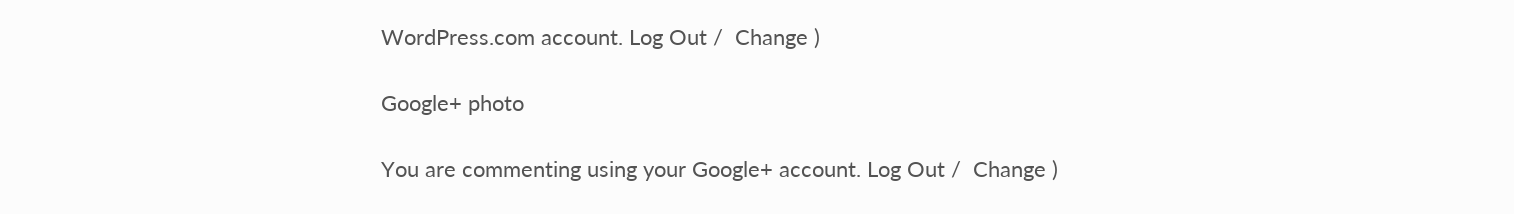WordPress.com account. Log Out /  Change )

Google+ photo

You are commenting using your Google+ account. Log Out /  Change )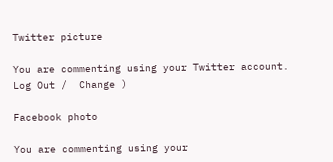Twitter picture

You are commenting using your Twitter account. Log Out /  Change )

Facebook photo

You are commenting using your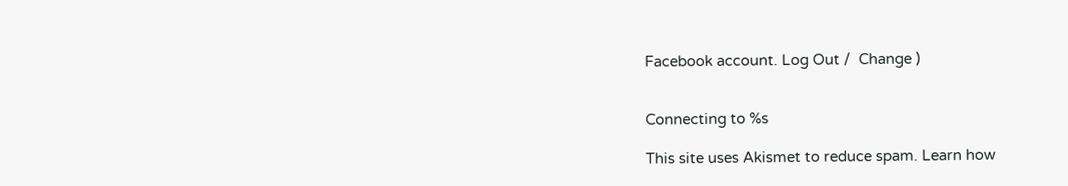Facebook account. Log Out /  Change )


Connecting to %s

This site uses Akismet to reduce spam. Learn how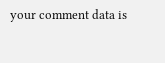your comment data is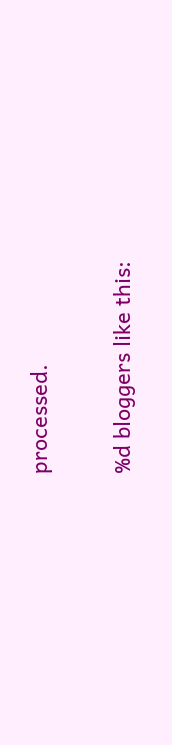processed.

%d bloggers like this: